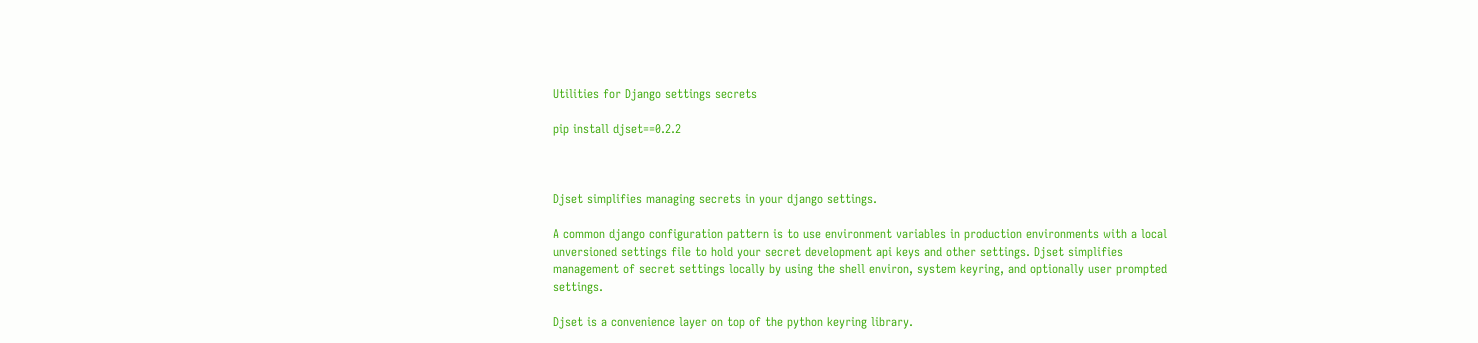Utilities for Django settings secrets

pip install djset==0.2.2



Djset simplifies managing secrets in your django settings.

A common django configuration pattern is to use environment variables in production environments with a local unversioned settings file to hold your secret development api keys and other settings. Djset simplifies management of secret settings locally by using the shell environ, system keyring, and optionally user prompted settings.

Djset is a convenience layer on top of the python keyring library.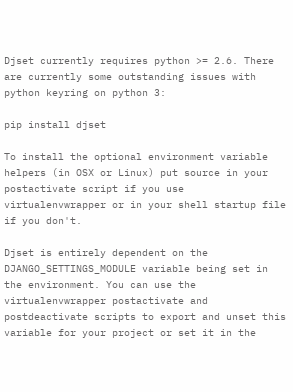Djset currently requires python >= 2.6. There are currently some outstanding issues with python keyring on python 3:

pip install djset

To install the optional environment variable helpers (in OSX or Linux) put source in your postactivate script if you use virtualenvwrapper or in your shell startup file if you don't.

Djset is entirely dependent on the DJANGO_SETTINGS_MODULE variable being set in the environment. You can use the virtualenvwrapper postactivate and postdeactivate scripts to export and unset this variable for your project or set it in the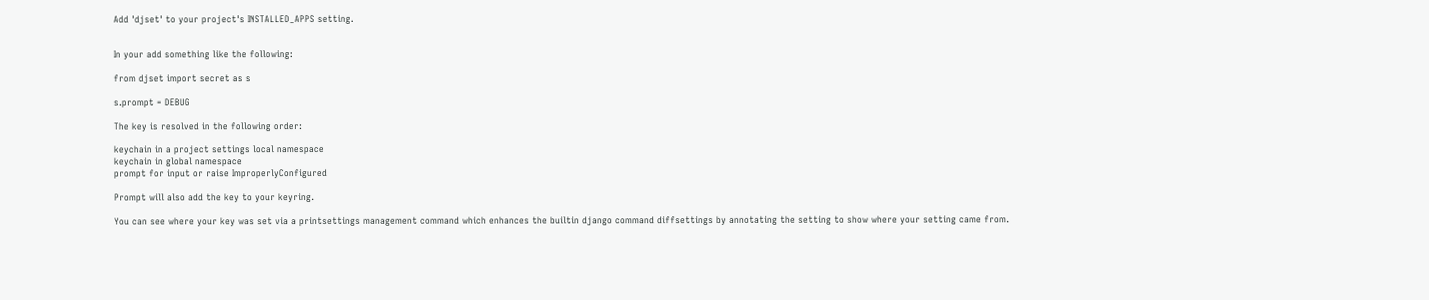Add 'djset' to your project's INSTALLED_APPS setting.


In your add something like the following:

from djset import secret as s

s.prompt = DEBUG

The key is resolved in the following order:

keychain in a project settings local namespace
keychain in global namespace
prompt for input or raise ImproperlyConfigured

Prompt will also add the key to your keyring.

You can see where your key was set via a printsettings management command which enhances the builtin django command diffsettings by annotating the setting to show where your setting came from.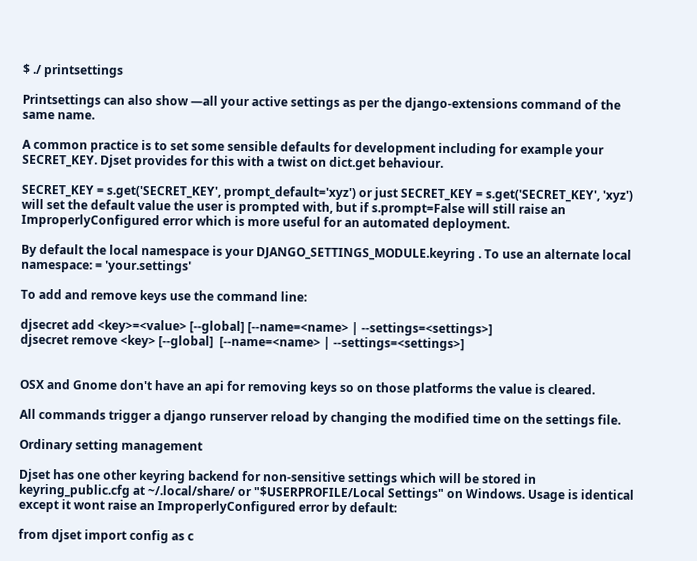$ ./ printsettings

Printsettings can also show —all your active settings as per the django-extensions command of the same name.

A common practice is to set some sensible defaults for development including for example your SECRET_KEY. Djset provides for this with a twist on dict.get behaviour.

SECRET_KEY = s.get('SECRET_KEY', prompt_default='xyz') or just SECRET_KEY = s.get('SECRET_KEY', 'xyz') will set the default value the user is prompted with, but if s.prompt=False will still raise an ImproperlyConfigured error which is more useful for an automated deployment.

By default the local namespace is your DJANGO_SETTINGS_MODULE.keyring . To use an alternate local namespace: = 'your.settings'

To add and remove keys use the command line:

djsecret add <key>=<value> [--global] [--name=<name> | --settings=<settings>]
djsecret remove <key> [--global]  [--name=<name> | --settings=<settings>]


OSX and Gnome don't have an api for removing keys so on those platforms the value is cleared.

All commands trigger a django runserver reload by changing the modified time on the settings file.

Ordinary setting management

Djset has one other keyring backend for non-sensitive settings which will be stored in keyring_public.cfg at ~/.local/share/ or "$USERPROFILE/Local Settings" on Windows. Usage is identical except it wont raise an ImproperlyConfigured error by default:

from djset import config as c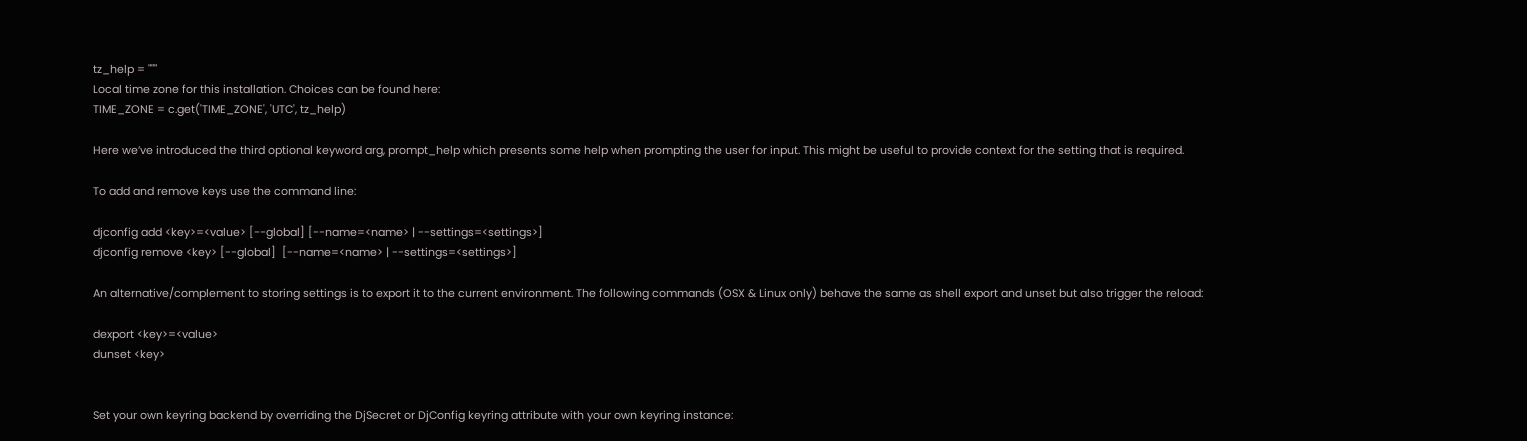tz_help = """
Local time zone for this installation. Choices can be found here:
TIME_ZONE = c.get('TIME_ZONE', 'UTC', tz_help)

Here we’ve introduced the third optional keyword arg, prompt_help which presents some help when prompting the user for input. This might be useful to provide context for the setting that is required.

To add and remove keys use the command line:

djconfig add <key>=<value> [--global] [--name=<name> | --settings=<settings>]
djconfig remove <key> [--global]  [--name=<name> | --settings=<settings>]

An alternative/complement to storing settings is to export it to the current environment. The following commands (OSX & Linux only) behave the same as shell export and unset but also trigger the reload:

dexport <key>=<value>
dunset <key>


Set your own keyring backend by overriding the DjSecret or DjConfig keyring attribute with your own keyring instance: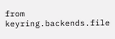from keyring.backends.file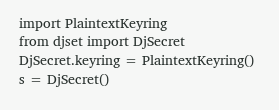import PlaintextKeyring
from djset import DjSecret
DjSecret.keyring = PlaintextKeyring()
s = DjSecret()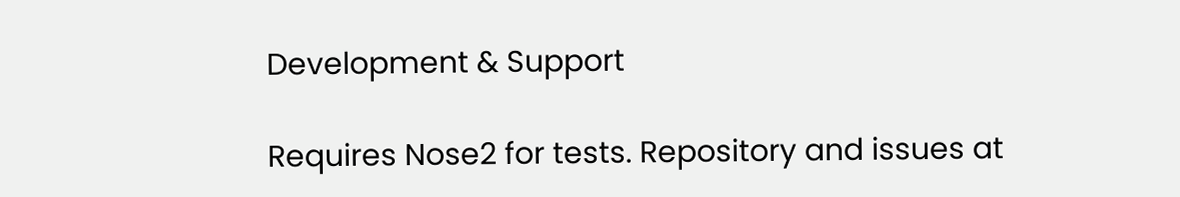Development & Support

Requires Nose2 for tests. Repository and issues at